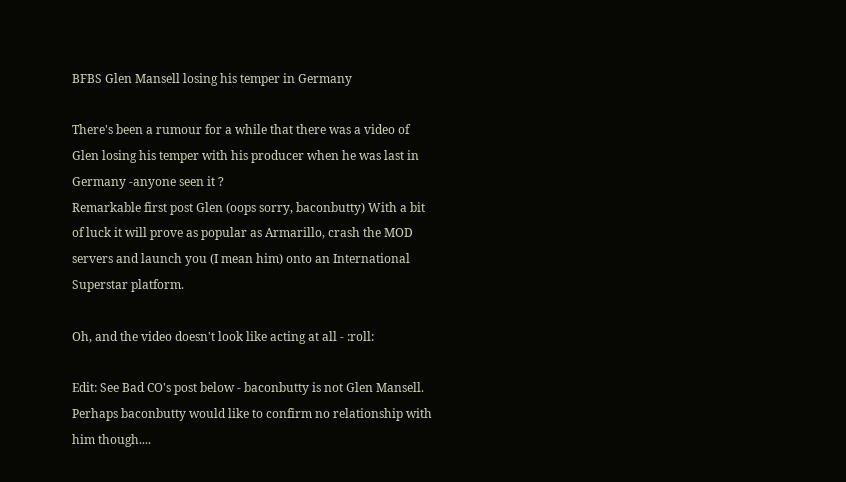BFBS Glen Mansell losing his temper in Germany

There's been a rumour for a while that there was a video of Glen losing his temper with his producer when he was last in Germany -anyone seen it ?
Remarkable first post Glen (oops sorry, baconbutty) With a bit of luck it will prove as popular as Armarillo, crash the MOD servers and launch you (I mean him) onto an International Superstar platform.

Oh, and the video doesn't look like acting at all - :roll:

Edit: See Bad CO's post below - baconbutty is not Glen Mansell. Perhaps baconbutty would like to confirm no relationship with him though....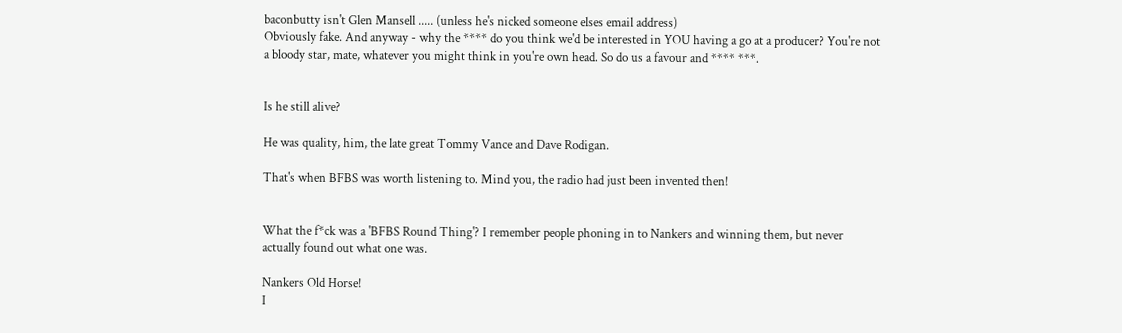baconbutty isn't Glen Mansell ..... (unless he's nicked someone elses email address)
Obviously fake. And anyway - why the **** do you think we'd be interested in YOU having a go at a producer? You're not a bloody star, mate, whatever you might think in you're own head. So do us a favour and **** ***.


Is he still alive?

He was quality, him, the late great Tommy Vance and Dave Rodigan.

That's when BFBS was worth listening to. Mind you, the radio had just been invented then!


What the f*ck was a 'BFBS Round Thing'? I remember people phoning in to Nankers and winning them, but never actually found out what one was.

Nankers Old Horse!
I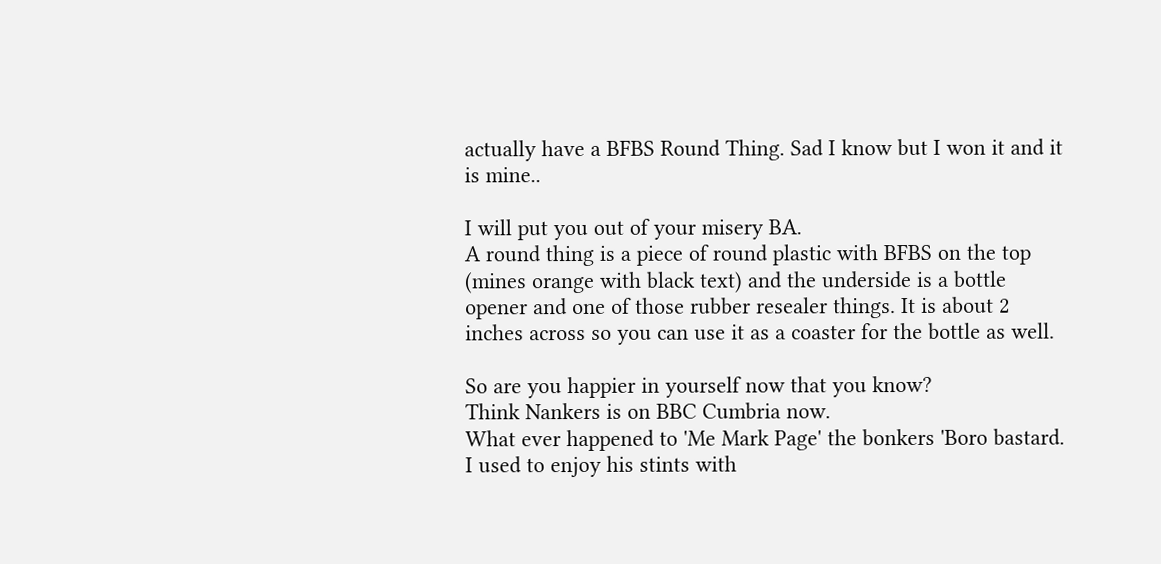actually have a BFBS Round Thing. Sad I know but I won it and it is mine..

I will put you out of your misery BA.
A round thing is a piece of round plastic with BFBS on the top (mines orange with black text) and the underside is a bottle opener and one of those rubber resealer things. It is about 2 inches across so you can use it as a coaster for the bottle as well.

So are you happier in yourself now that you know?
Think Nankers is on BBC Cumbria now.
What ever happened to 'Me Mark Page' the bonkers 'Boro bastard. I used to enjoy his stints with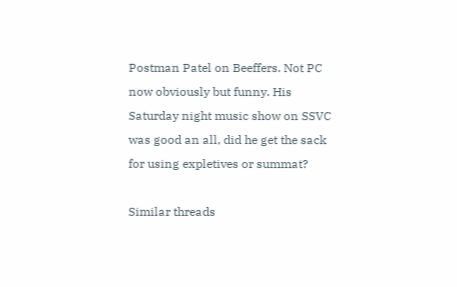Postman Patel on Beeffers. Not PC now obviously but funny. His Saturday night music show on SSVC was good an all, did he get the sack for using expletives or summat?

Similar threads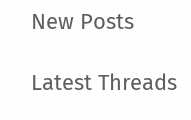New Posts

Latest Threads